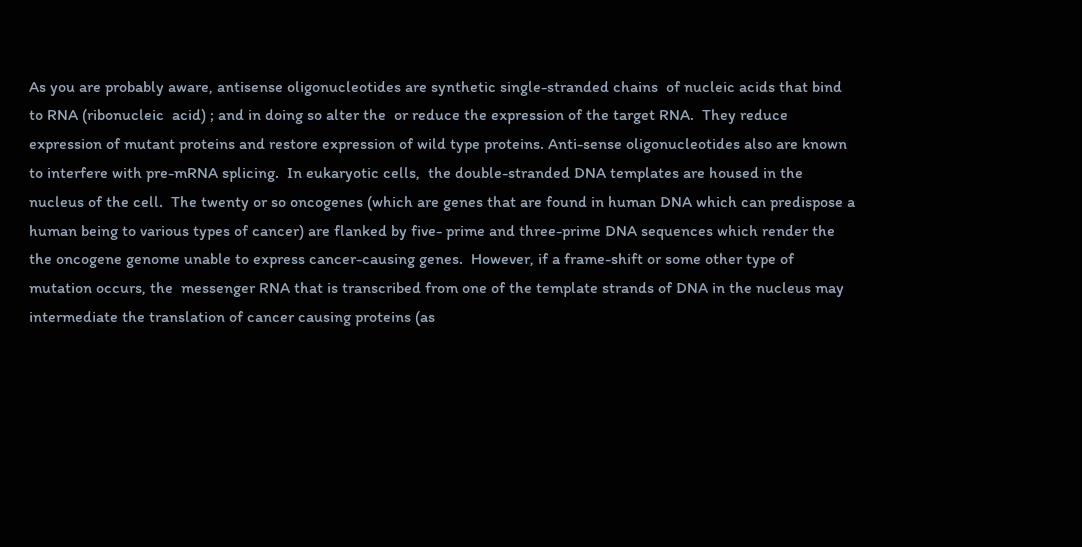As you are probably aware, antisense oligonucleotides are synthetic single-stranded chains  of nucleic acids that bind to RNA (ribonucleic  acid) ; and in doing so alter the  or reduce the expression of the target RNA.  They reduce expression of mutant proteins and restore expression of wild type proteins. Anti-sense oligonucleotides also are known to interfere with pre-mRNA splicing.  In eukaryotic cells,  the double-stranded DNA templates are housed in the nucleus of the cell.  The twenty or so oncogenes (which are genes that are found in human DNA which can predispose a human being to various types of cancer) are flanked by five- prime and three-prime DNA sequences which render the the oncogene genome unable to express cancer-causing genes.  However, if a frame-shift or some other type of mutation occurs, the  messenger RNA that is transcribed from one of the template strands of DNA in the nucleus may intermediate the translation of cancer causing proteins (as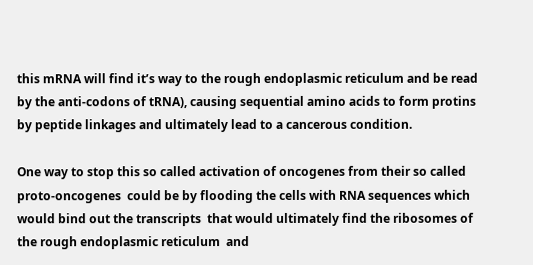this mRNA will find it’s way to the rough endoplasmic reticulum and be read by the anti-codons of tRNA), causing sequential amino acids to form protins by peptide linkages and ultimately lead to a cancerous condition.

One way to stop this so called activation of oncogenes from their so called proto-oncogenes  could be by flooding the cells with RNA sequences which would bind out the transcripts  that would ultimately find the ribosomes of the rough endoplasmic reticulum  and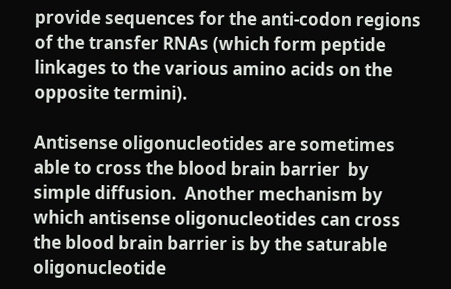provide sequences for the anti-codon regions of the transfer RNAs (which form peptide linkages to the various amino acids on the opposite termini).

Antisense oligonucleotides are sometimes able to cross the blood brain barrier  by simple diffusion.  Another mechanism by which antisense oligonucleotides can cross the blood brain barrier is by the saturable oligonucleotide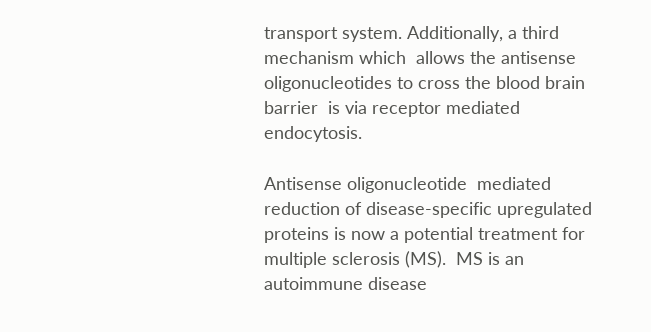transport system. Additionally, a third mechanism which  allows the antisense oligonucleotides to cross the blood brain barrier  is via receptor mediated endocytosis.

Antisense oligonucleotide  mediated reduction of disease-specific upregulated proteins is now a potential treatment for  multiple sclerosis (MS).  MS is an autoimmune disease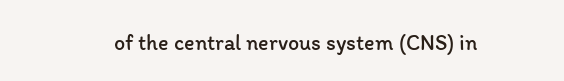of the central nervous system (CNS) in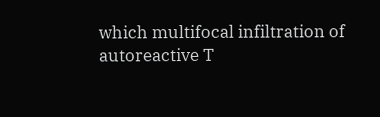which multifocal infiltration of autoreactive T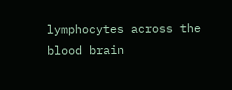lymphocytes across the blood brain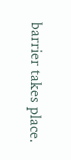barrier takes place.